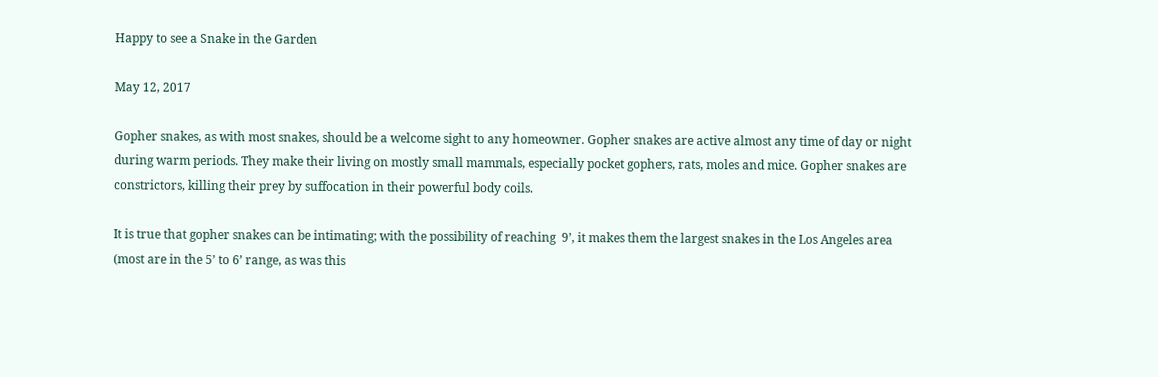Happy to see a Snake in the Garden

May 12, 2017

Gopher snakes, as with most snakes, should be a welcome sight to any homeowner. Gopher snakes are active almost any time of day or night during warm periods. They make their living on mostly small mammals, especially pocket gophers, rats, moles and mice. Gopher snakes are constrictors, killing their prey by suffocation in their powerful body coils.

It is true that gopher snakes can be intimating; with the possibility of reaching  9’, it makes them the largest snakes in the Los Angeles area (most are in the 5’ to 6’ range, as was this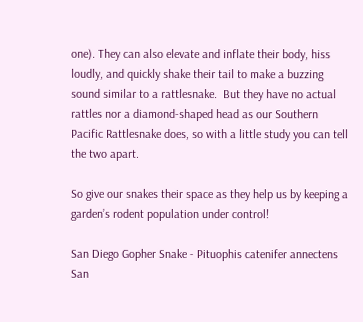one). They can also elevate and inflate their body, hiss loudly, and quickly shake their tail to make a buzzing sound similar to a rattlesnake.  But they have no actual rattles nor a diamond-shaped head as our Southern Pacific Rattlesnake does, so with a little study you can tell the two apart.

So give our snakes their space as they help us by keeping a garden’s rodent population under control!

San Diego Gopher Snake - Pituophis catenifer annectens San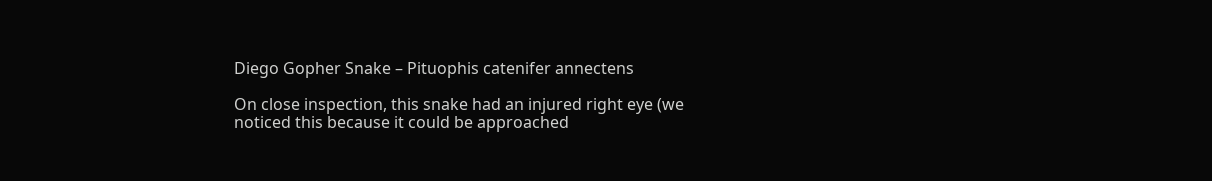Diego Gopher Snake – Pituophis catenifer annectens

On close inspection, this snake had an injured right eye (we noticed this because it could be approached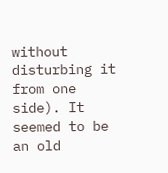without disturbing it from one side). It seemed to be an old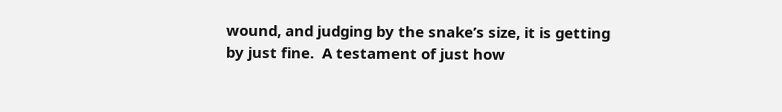wound, and judging by the snake’s size, it is getting by just fine.  A testament of just how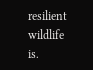resilient wildlife is.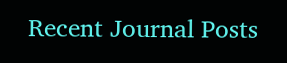Recent Journal Posts